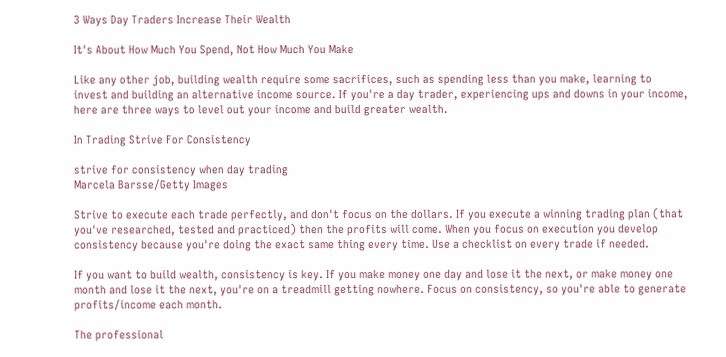3 Ways Day Traders Increase Their Wealth

It's About How Much You Spend, Not How Much You Make

Like any other job, building wealth require some sacrifices, such as spending less than you make, learning to invest and building an alternative income source. If you're a day trader, experiencing ups and downs in your income, here are three ways to level out your income and build greater wealth.

In Trading Strive For Consistency

strive for consistency when day trading
Marcela Barsse/Getty Images

Strive to execute each trade perfectly, and don't focus on the dollars. If you execute a winning trading plan (that you've researched, tested and practiced) then the profits will come. When you focus on execution you develop consistency because you're doing the exact same thing every time. Use a checklist on every trade if needed.

If you want to build wealth, consistency is key. If you make money one day and lose it the next, or make money one month and lose it the next, you're on a treadmill getting nowhere. Focus on consistency, so you're able to generate profits/income each month.

The professional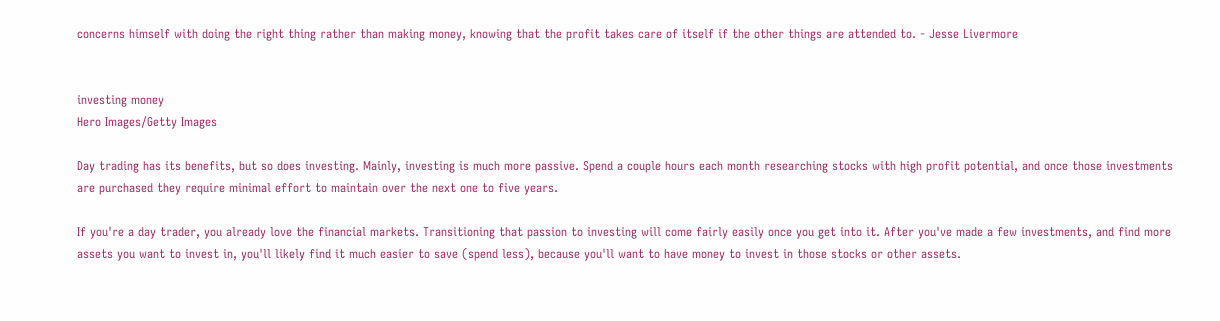concerns himself with doing the right thing rather than making money, knowing that the profit takes care of itself if the other things are attended to. - Jesse Livermore


investing money
Hero Images/Getty Images

Day trading has its benefits, but so does investing. Mainly, investing is much more passive. Spend a couple hours each month researching stocks with high profit potential, and once those investments are purchased they require minimal effort to maintain over the next one to five years.

If you're a day trader, you already love the financial markets. Transitioning that passion to investing will come fairly easily once you get into it. After you've made a few investments, and find more assets you want to invest in, you'll likely find it much easier to save (spend less), because you'll want to have money to invest in those stocks or other assets.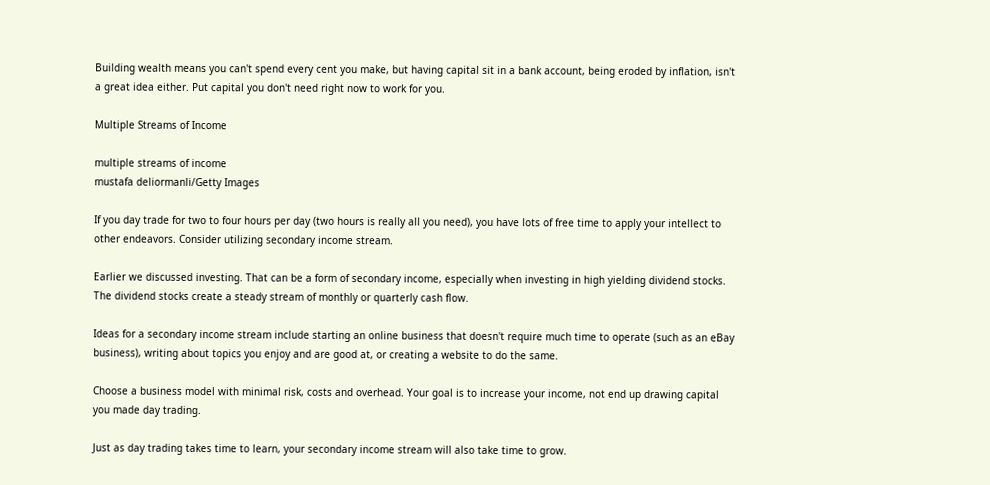Building wealth means you can't spend every cent you make, but having capital sit in a bank account, being eroded by inflation, isn't a great idea either. Put capital you don't need right now to work for you.

Multiple Streams of Income

multiple streams of income
mustafa deliormanli/Getty Images

If you day trade for two to four hours per day (two hours is really all you need), you have lots of free time to apply your intellect to other endeavors. Consider utilizing secondary income stream.

Earlier we discussed investing. That can be a form of secondary income, especially when investing in high yielding dividend stocks. The dividend stocks create a steady stream of monthly or quarterly cash flow.

Ideas for a secondary income stream include starting an online business that doesn't require much time to operate (such as an eBay business), writing about topics you enjoy and are good at, or creating a website to do the same.

Choose a business model with minimal risk, costs and overhead. Your goal is to increase your income, not end up drawing capital you made day trading.

Just as day trading takes time to learn, your secondary income stream will also take time to grow.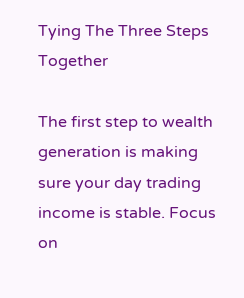Tying The Three Steps Together

The first step to wealth generation is making sure your day trading income is stable. Focus on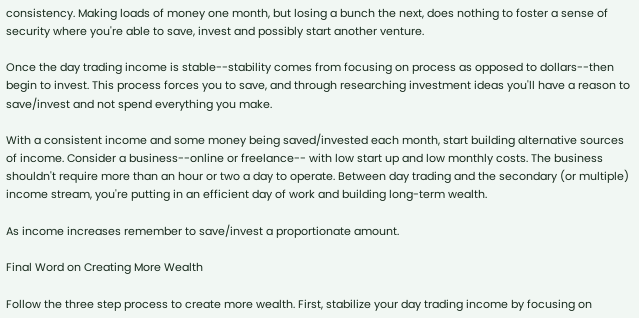consistency. Making loads of money one month, but losing a bunch the next, does nothing to foster a sense of security where you're able to save, invest and possibly start another venture.

Once the day trading income is stable--stability comes from focusing on process as opposed to dollars--then begin to invest. This process forces you to save, and through researching investment ideas you'll have a reason to save/invest and not spend everything you make.

With a consistent income and some money being saved/invested each month, start building alternative sources of income. Consider a business--online or freelance-- with low start up and low monthly costs. The business shouldn't require more than an hour or two a day to operate. Between day trading and the secondary (or multiple) income stream, you're putting in an efficient day of work and building long-term wealth.

As income increases remember to save/invest a proportionate amount.

Final Word on Creating More Wealth

Follow the three step process to create more wealth. First, stabilize your day trading income by focusing on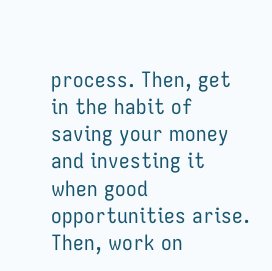process. Then, get in the habit of saving your money and investing it when good opportunities arise. Then, work on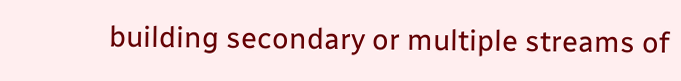building secondary or multiple streams of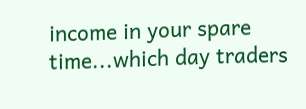income in your spare time...which day traders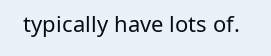typically have lots of.